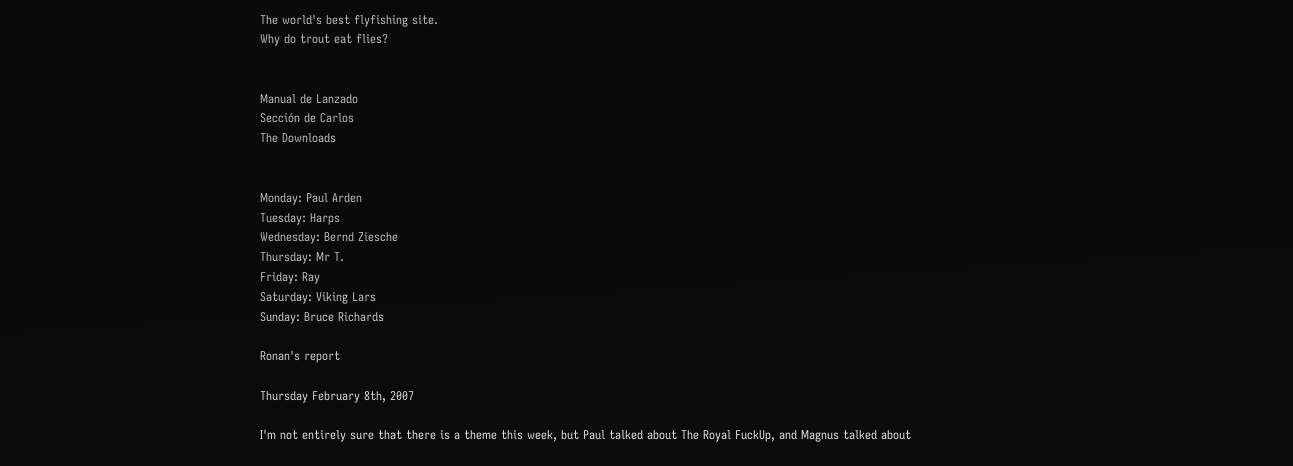The world's best flyfishing site.
Why do trout eat flies?


Manual de Lanzado
Sección de Carlos
The Downloads


Monday: Paul Arden
Tuesday: Harps
Wednesday: Bernd Ziesche
Thursday: Mr T.
Friday: Ray
Saturday: Viking Lars
Sunday: Bruce Richards

Ronan's report

Thursday February 8th, 2007

I'm not entirely sure that there is a theme this week, but Paul talked about The Royal FuckUp, and Magnus talked about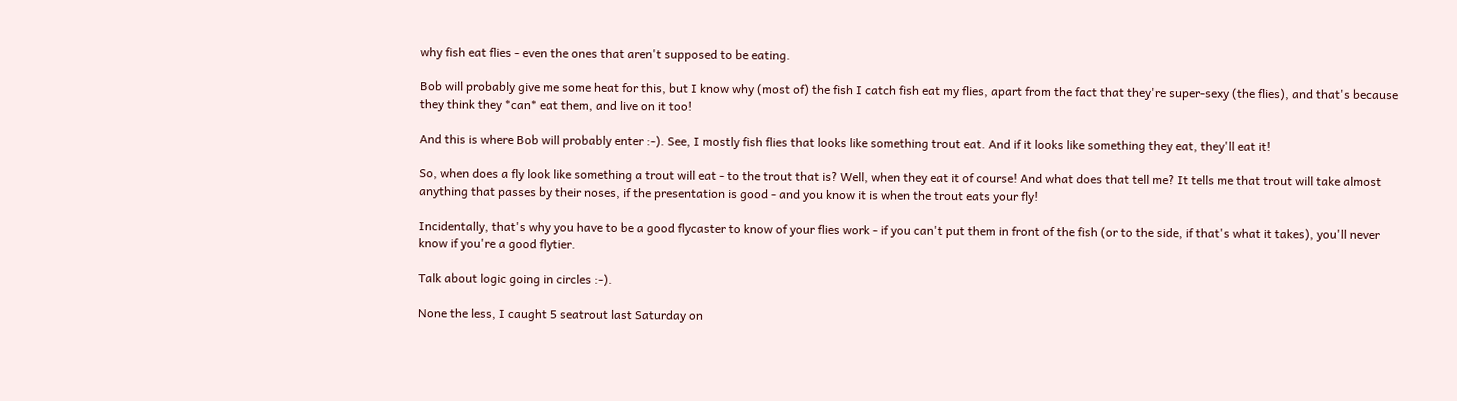why fish eat flies - even the ones that aren't supposed to be eating.

Bob will probably give me some heat for this, but I know why (most of) the fish I catch fish eat my flies, apart from the fact that they're super-sexy (the flies), and that's because they think they *can* eat them, and live on it too!

And this is where Bob will probably enter :-). See, I mostly fish flies that looks like something trout eat. And if it looks like something they eat, they'll eat it!

So, when does a fly look like something a trout will eat - to the trout that is? Well, when they eat it of course! And what does that tell me? It tells me that trout will take almost anything that passes by their noses, if the presentation is good - and you know it is when the trout eats your fly!

Incidentally, that's why you have to be a good flycaster to know of your flies work - if you can't put them in front of the fish (or to the side, if that's what it takes), you'll never know if you're a good flytier.

Talk about logic going in circles :-).

None the less, I caught 5 seatrout last Saturday on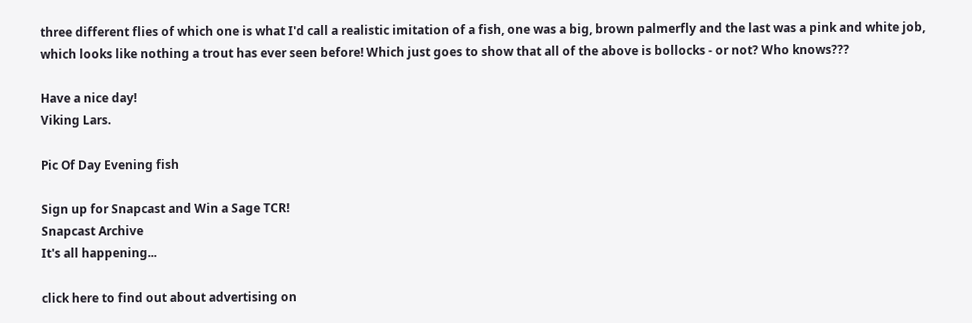three different flies of which one is what I'd call a realistic imitation of a fish, one was a big, brown palmerfly and the last was a pink and white job, which looks like nothing a trout has ever seen before! Which just goes to show that all of the above is bollocks - or not? Who knows???

Have a nice day!
Viking Lars.

Pic Of Day Evening fish

Sign up for Snapcast and Win a Sage TCR!
Snapcast Archive
It's all happening...

click here to find out about advertising on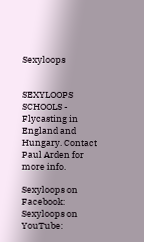Sexyloops


SEXYLOOPS SCHOOLS - Flycasting in England and Hungary. Contact Paul Arden for more info.

Sexyloops on Facebook: Sexyloops on YouTube: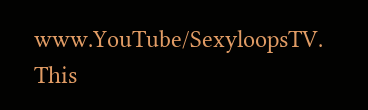www.YouTube/SexyloopsTV. This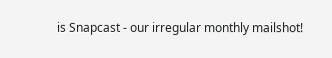is Snapcast - our irregular monthly mailshot!